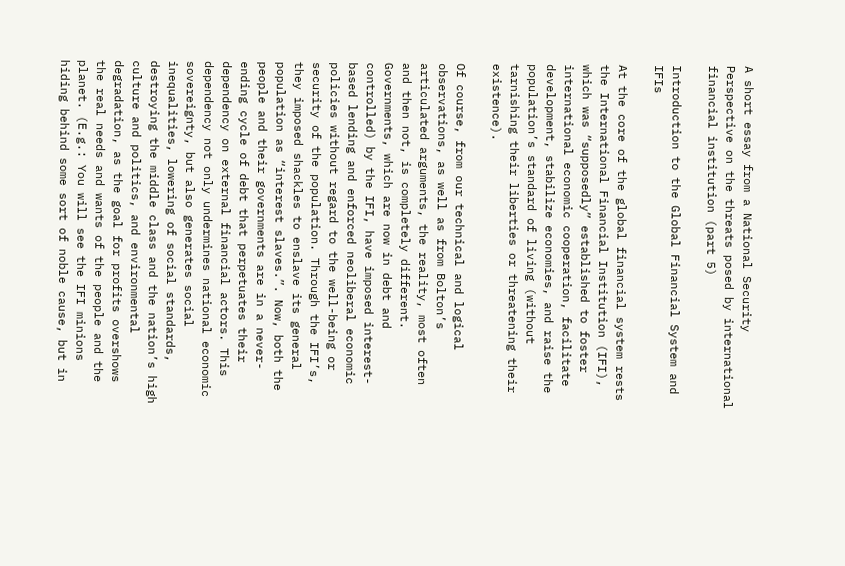A short essay from a National Security Perspective on the threats posed by international financial institution (part 5)

Introduction to the Global Financial System and IFIs

At the core of the global financial system rests the International Financial Institution (IFI), which was “supposedly” established to foster international economic cooperation, facilitate development, stabilize economies, and raise the population’s standard of living (without tarnishing their liberties or threatening their existence).

Of course, from our technical and logical observations, as well as from Bolton’s articulated arguments, the reality, most often and then not, is completely different. Governments, which are now in debt and controlled) by the IFI, have imposed interest-based lending and enforced neoliberal economic policies without regard to the well-being or security of the population. Through the IFI’s, they imposed shackles to enslave its general population as “interest slaves.”. Now, both the people and their governments are in a never-ending cycle of debt that perpetuates their dependency on external financial actors. This dependency not only undermines national economic sovereignty, but also generates social inequalities, lowering of social standards, destroying the middle class and the nation’s high culture and politics, and environmental degradation, as the goal for profits overshows the real needs and wants of the people and the planet. (E.g.: You will see the IFI minions hiding behind some sort of noble cause, but in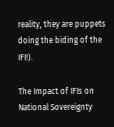reality, they are puppets doing the biding of the IFI!).

The Impact of IFIs on National Sovereignty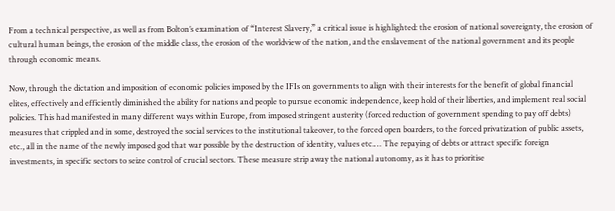From a technical perspective, as well as from Bolton’s examination of “Interest Slavery,” a critical issue is highlighted: the erosion of national sovereignty, the erosion of cultural human beings, the erosion of the middle class, the erosion of the worldview of the nation, and the enslavement of the national government and its people through economic means.

Now, through the dictation and imposition of economic policies imposed by the IFIs on governments to align with their interests for the benefit of global financial elites, effectively and efficiently diminished the ability for nations and people to pursue economic independence, keep hold of their liberties, and implement real social policies. This had manifested in many different ways within Europe, from imposed stringent austerity (forced reduction of government spending to pay off debts) measures that crippled and in some, destroyed the social services to the institutional takeover, to the forced open boarders, to the forced privatization of public assets, etc., all in the name of the newly imposed god that war possible by the destruction of identity, values etc.… The repaying of debts or attract specific foreign investments, in specific sectors to seize control of crucial sectors. These measure strip away the national autonomy, as it has to prioritise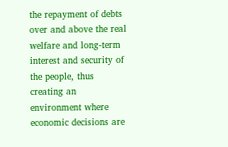the repayment of debts over and above the real welfare and long-term interest and security of the people, thus creating an environment where economic decisions are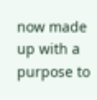now made up with a purpose to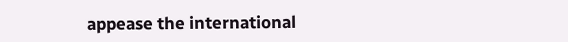appease the international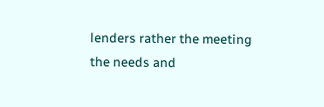lenders rather the meeting the needs and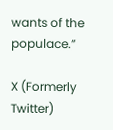wants of the populace.”

X (Formerly Twitter)